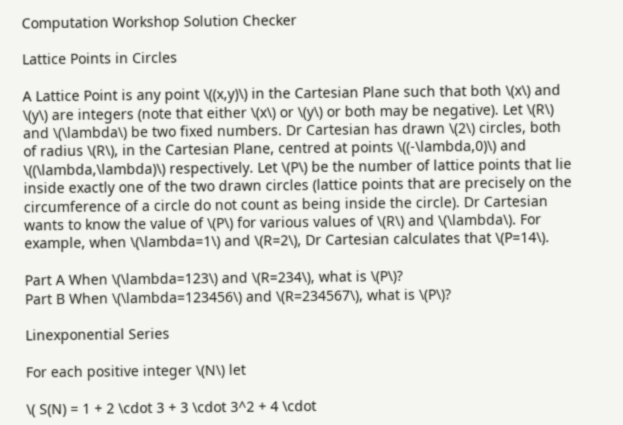Computation Workshop Solution Checker

Lattice Points in Circles

A Lattice Point is any point \((x,y)\) in the Cartesian Plane such that both \(x\) and \(y\) are integers (note that either \(x\) or \(y\) or both may be negative). Let \(R\) and \(\lambda\) be two fixed numbers. Dr Cartesian has drawn \(2\) circles, both of radius \(R\), in the Cartesian Plane, centred at points \((-\lambda,0)\) and \((\lambda,\lambda)\) respectively. Let \(P\) be the number of lattice points that lie inside exactly one of the two drawn circles (lattice points that are precisely on the circumference of a circle do not count as being inside the circle). Dr Cartesian wants to know the value of \(P\) for various values of \(R\) and \(\lambda\). For example, when \(\lambda=1\) and \(R=2\), Dr Cartesian calculates that \(P=14\).

Part A When \(\lambda=123\) and \(R=234\), what is \(P\)?
Part B When \(\lambda=123456\) and \(R=234567\), what is \(P\)?

Linexponential Series

For each positive integer \(N\) let

\( S(N) = 1 + 2 \cdot 3 + 3 \cdot 3^2 + 4 \cdot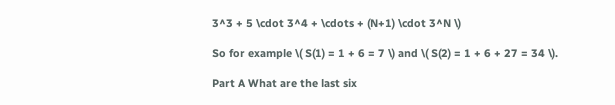3^3 + 5 \cdot 3^4 + \cdots + (N+1) \cdot 3^N \)

So for example \( S(1) = 1 + 6 = 7 \) and \( S(2) = 1 + 6 + 27 = 34 \).

Part A What are the last six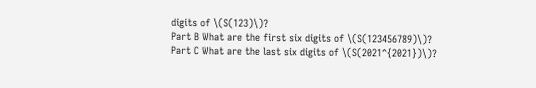digits of \(S(123)\)?
Part B What are the first six digits of \(S(123456789)\)?
Part C What are the last six digits of \(S(2021^{2021})\)?